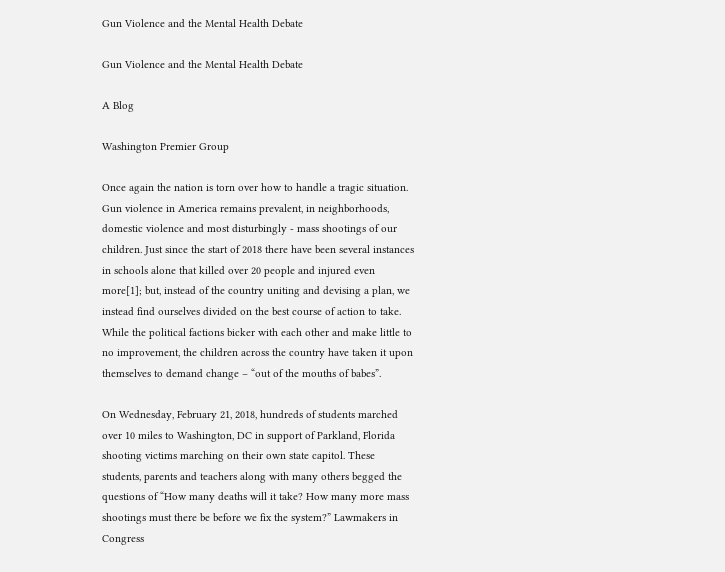Gun Violence and the Mental Health Debate

Gun Violence and the Mental Health Debate

A Blog

Washington Premier Group

Once again the nation is torn over how to handle a tragic situation. Gun violence in America remains prevalent, in neighborhoods, domestic violence and most disturbingly - mass shootings of our children. Just since the start of 2018 there have been several instances in schools alone that killed over 20 people and injured even more[1]; but, instead of the country uniting and devising a plan, we instead find ourselves divided on the best course of action to take. While the political factions bicker with each other and make little to no improvement, the children across the country have taken it upon themselves to demand change – “out of the mouths of babes”.

On Wednesday, February 21, 2018, hundreds of students marched over 10 miles to Washington, DC in support of Parkland, Florida shooting victims marching on their own state capitol. These students, parents and teachers along with many others begged the questions of “How many deaths will it take? How many more mass shootings must there be before we fix the system?” Lawmakers in Congress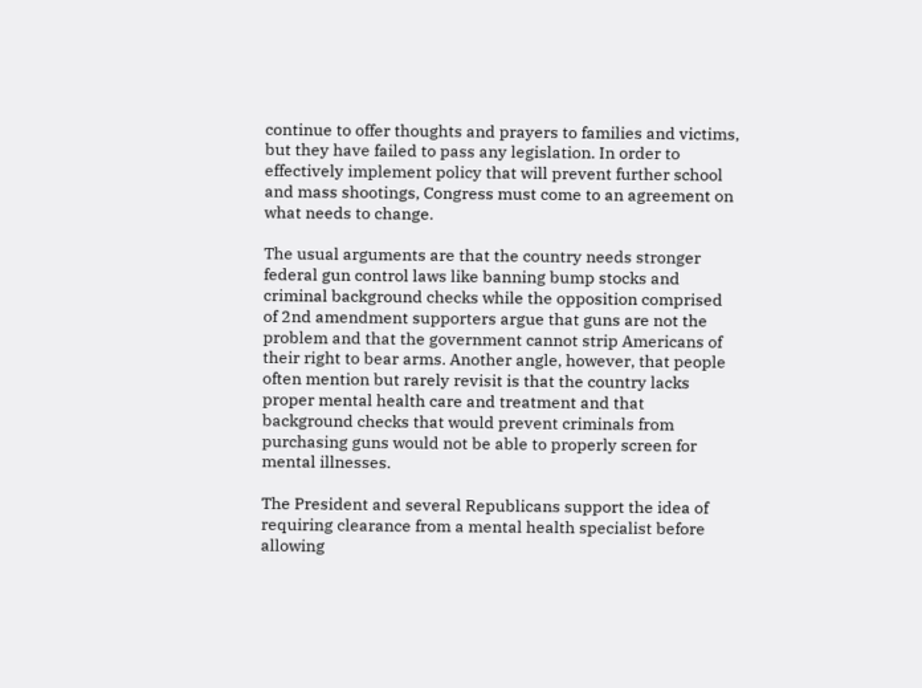continue to offer thoughts and prayers to families and victims, but they have failed to pass any legislation. In order to effectively implement policy that will prevent further school and mass shootings, Congress must come to an agreement on what needs to change.

The usual arguments are that the country needs stronger federal gun control laws like banning bump stocks and criminal background checks while the opposition comprised of 2nd amendment supporters argue that guns are not the problem and that the government cannot strip Americans of their right to bear arms. Another angle, however, that people often mention but rarely revisit is that the country lacks proper mental health care and treatment and that background checks that would prevent criminals from purchasing guns would not be able to properly screen for mental illnesses.

The President and several Republicans support the idea of requiring clearance from a mental health specialist before allowing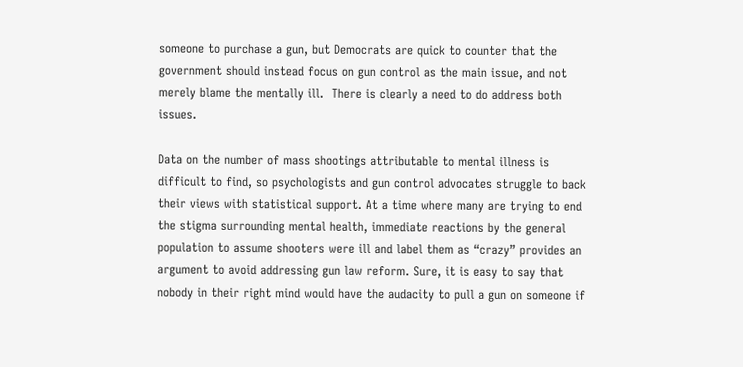someone to purchase a gun, but Democrats are quick to counter that the government should instead focus on gun control as the main issue, and not merely blame the mentally ill.  There is clearly a need to do address both issues.

Data on the number of mass shootings attributable to mental illness is difficult to find, so psychologists and gun control advocates struggle to back their views with statistical support. At a time where many are trying to end the stigma surrounding mental health, immediate reactions by the general population to assume shooters were ill and label them as “crazy” provides an argument to avoid addressing gun law reform. Sure, it is easy to say that nobody in their right mind would have the audacity to pull a gun on someone if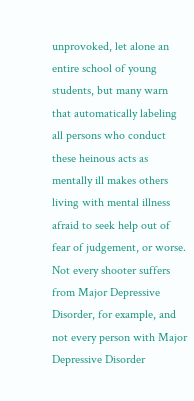unprovoked, let alone an entire school of young students, but many warn that automatically labeling all persons who conduct these heinous acts as mentally ill makes others living with mental illness afraid to seek help out of fear of judgement, or worse. Not every shooter suffers from Major Depressive Disorder, for example, and not every person with Major Depressive Disorder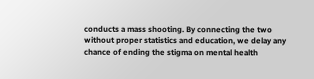conducts a mass shooting. By connecting the two without proper statistics and education, we delay any chance of ending the stigma on mental health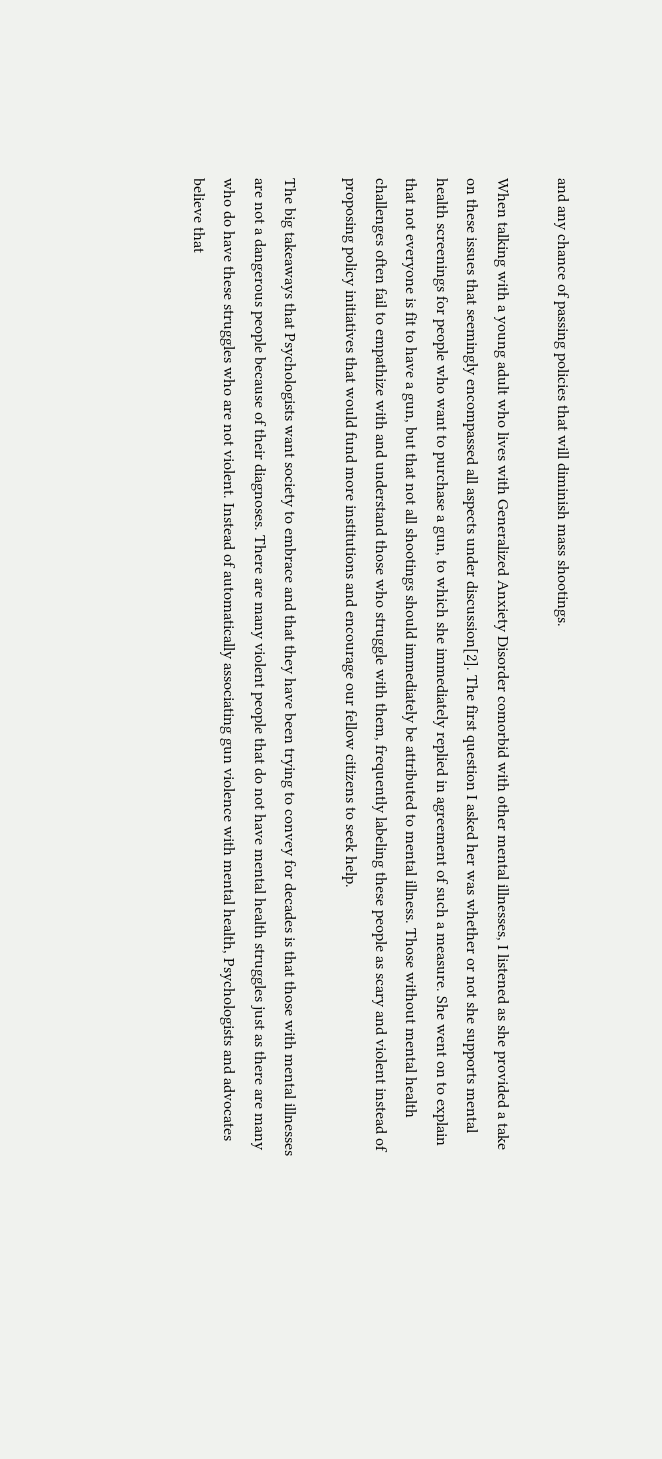and any chance of passing policies that will diminish mass shootings.

When talking with a young adult who lives with Generalized Anxiety Disorder comorbid with other mental illnesses, I listened as she provided a take on these issues that seemingly encompassed all aspects under discussion[2]. The first question I asked her was whether or not she supports mental health screenings for people who want to purchase a gun, to which she immediately replied in agreement of such a measure. She went on to explain that not everyone is fit to have a gun, but that not all shootings should immediately be attributed to mental illness. Those without mental health challenges often fail to empathize with and understand those who struggle with them, frequently labeling these people as scary and violent instead of proposing policy initiatives that would fund more institutions and encourage our fellow citizens to seek help.

The big takeaways that Psychologists want society to embrace and that they have been trying to convey for decades is that those with mental illnesses are not a dangerous people because of their diagnoses. There are many violent people that do not have mental health struggles just as there are many who do have these struggles who are not violent. Instead of automatically associating gun violence with mental health, Psychologists and advocates believe that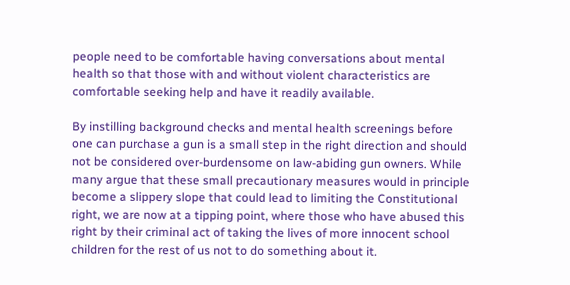people need to be comfortable having conversations about mental health so that those with and without violent characteristics are comfortable seeking help and have it readily available.

By instilling background checks and mental health screenings before one can purchase a gun is a small step in the right direction and should not be considered over-burdensome on law-abiding gun owners. While many argue that these small precautionary measures would in principle become a slippery slope that could lead to limiting the Constitutional right, we are now at a tipping point, where those who have abused this right by their criminal act of taking the lives of more innocent school children for the rest of us not to do something about it.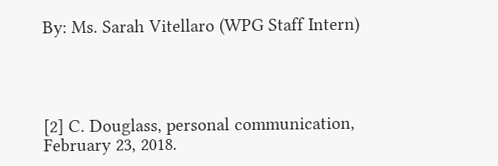By: Ms. Sarah Vitellaro (WPG Staff Intern)




[2] C. Douglass, personal communication, February 23, 2018.